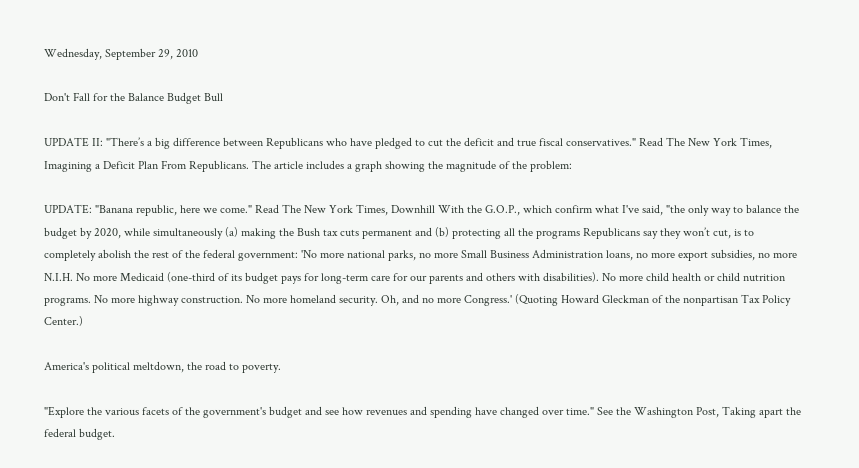Wednesday, September 29, 2010

Don't Fall for the Balance Budget Bull

UPDATE II: "There’s a big difference between Republicans who have pledged to cut the deficit and true fiscal conservatives." Read The New York Times, Imagining a Deficit Plan From Republicans. The article includes a graph showing the magnitude of the problem:

UPDATE: "Banana republic, here we come." Read The New York Times, Downhill With the G.O.P., which confirm what I've said, "the only way to balance the budget by 2020, while simultaneously (a) making the Bush tax cuts permanent and (b) protecting all the programs Republicans say they won’t cut, is to completely abolish the rest of the federal government: 'No more national parks, no more Small Business Administration loans, no more export subsidies, no more N.I.H. No more Medicaid (one-third of its budget pays for long-term care for our parents and others with disabilities). No more child health or child nutrition programs. No more highway construction. No more homeland security. Oh, and no more Congress.' (Quoting Howard Gleckman of the nonpartisan Tax Policy Center.)

America's political meltdown, the road to poverty.

"Explore the various facets of the government's budget and see how revenues and spending have changed over time." See the Washington Post, Taking apart the federal budget.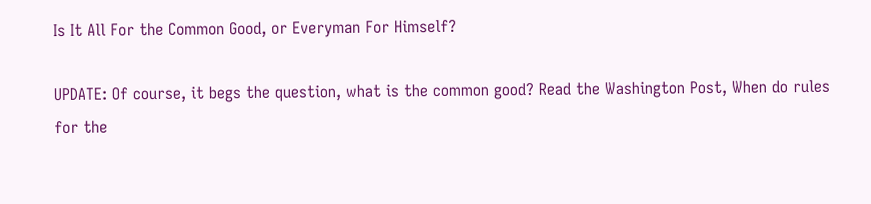Is It All For the Common Good, or Everyman For Himself?

UPDATE: Of course, it begs the question, what is the common good? Read the Washington Post, When do rules for the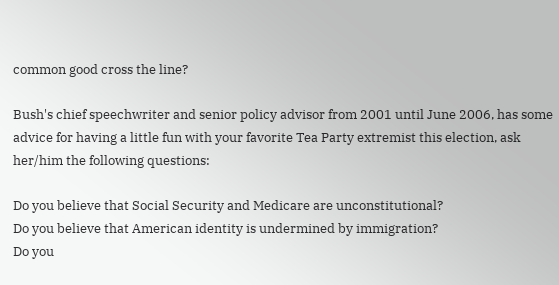common good cross the line?

Bush's chief speechwriter and senior policy advisor from 2001 until June 2006, has some advice for having a little fun with your favorite Tea Party extremist this election, ask her/him the following questions:

Do you believe that Social Security and Medicare are unconstitutional?
Do you believe that American identity is undermined by immigration?
Do you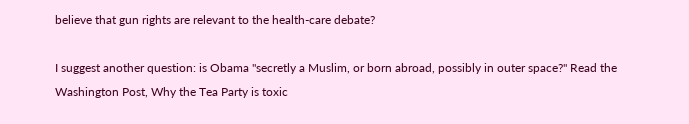believe that gun rights are relevant to the health-care debate?

I suggest another question: is Obama "secretly a Muslim, or born abroad, possibly in outer space?" Read the Washington Post, Why the Tea Party is toxic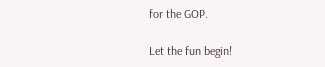for the GOP.

Let the fun begin!